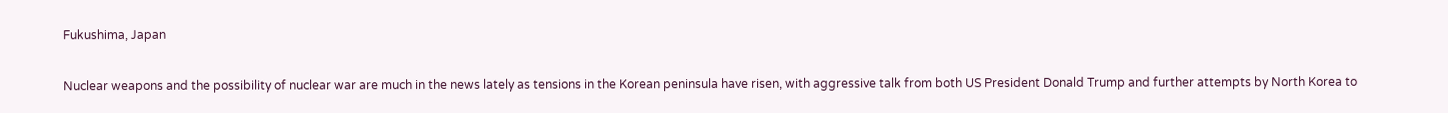Fukushima, Japan

Nuclear weapons and the possibility of nuclear war are much in the news lately as tensions in the Korean peninsula have risen, with aggressive talk from both US President Donald Trump and further attempts by North Korea to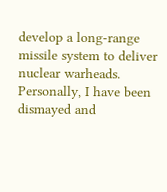develop a long-range missile system to deliver nuclear warheads. Personally, I have been dismayed and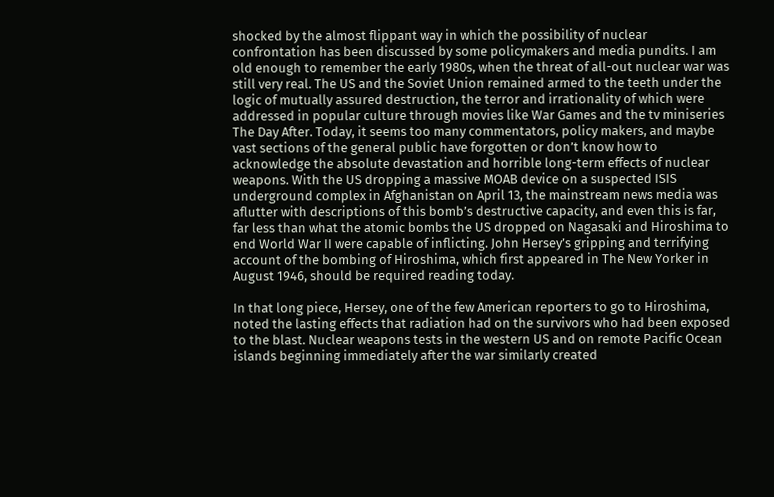shocked by the almost flippant way in which the possibility of nuclear confrontation has been discussed by some policymakers and media pundits. I am old enough to remember the early 1980s, when the threat of all-out nuclear war was still very real. The US and the Soviet Union remained armed to the teeth under the logic of mutually assured destruction, the terror and irrationality of which were addressed in popular culture through movies like War Games and the tv miniseries The Day After. Today, it seems too many commentators, policy makers, and maybe vast sections of the general public have forgotten or don’t know how to acknowledge the absolute devastation and horrible long-term effects of nuclear weapons. With the US dropping a massive MOAB device on a suspected ISIS underground complex in Afghanistan on April 13, the mainstream news media was aflutter with descriptions of this bomb’s destructive capacity, and even this is far, far less than what the atomic bombs the US dropped on Nagasaki and Hiroshima to end World War II were capable of inflicting. John Hersey’s gripping and terrifying account of the bombing of Hiroshima, which first appeared in The New Yorker in August 1946, should be required reading today.

In that long piece, Hersey, one of the few American reporters to go to Hiroshima, noted the lasting effects that radiation had on the survivors who had been exposed to the blast. Nuclear weapons tests in the western US and on remote Pacific Ocean islands beginning immediately after the war similarly created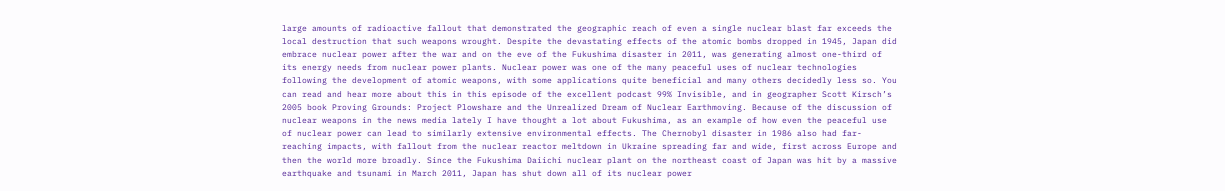large amounts of radioactive fallout that demonstrated the geographic reach of even a single nuclear blast far exceeds the local destruction that such weapons wrought. Despite the devastating effects of the atomic bombs dropped in 1945, Japan did embrace nuclear power after the war and on the eve of the Fukushima disaster in 2011, was generating almost one-third of its energy needs from nuclear power plants. Nuclear power was one of the many peaceful uses of nuclear technologies following the development of atomic weapons, with some applications quite beneficial and many others decidedly less so. You can read and hear more about this in this episode of the excellent podcast 99% Invisible, and in geographer Scott Kirsch’s 2005 book Proving Grounds: Project Plowshare and the Unrealized Dream of Nuclear Earthmoving. Because of the discussion of nuclear weapons in the news media lately I have thought a lot about Fukushima, as an example of how even the peaceful use of nuclear power can lead to similarly extensive environmental effects. The Chernobyl disaster in 1986 also had far-reaching impacts, with fallout from the nuclear reactor meltdown in Ukraine spreading far and wide, first across Europe and then the world more broadly. Since the Fukushima Daiichi nuclear plant on the northeast coast of Japan was hit by a massive earthquake and tsunami in March 2011, Japan has shut down all of its nuclear power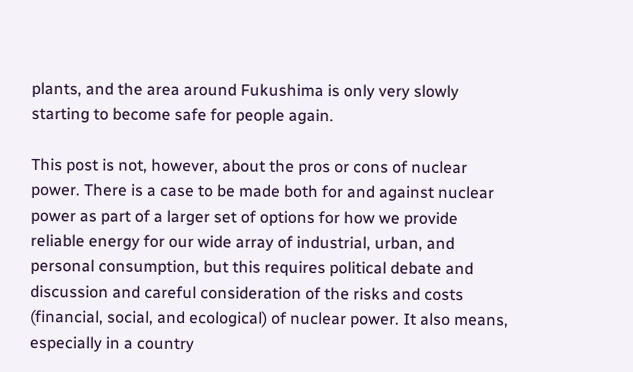plants, and the area around Fukushima is only very slowly starting to become safe for people again.

This post is not, however, about the pros or cons of nuclear power. There is a case to be made both for and against nuclear power as part of a larger set of options for how we provide reliable energy for our wide array of industrial, urban, and personal consumption, but this requires political debate and discussion and careful consideration of the risks and costs (financial, social, and ecological) of nuclear power. It also means, especially in a country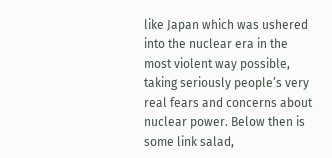like Japan which was ushered into the nuclear era in the most violent way possible, taking seriously people’s very real fears and concerns about nuclear power. Below then is some link salad,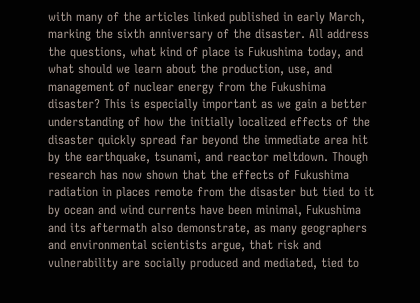with many of the articles linked published in early March, marking the sixth anniversary of the disaster. All address the questions, what kind of place is Fukushima today, and what should we learn about the production, use, and management of nuclear energy from the Fukushima disaster? This is especially important as we gain a better understanding of how the initially localized effects of the disaster quickly spread far beyond the immediate area hit by the earthquake, tsunami, and reactor meltdown. Though research has now shown that the effects of Fukushima radiation in places remote from the disaster but tied to it by ocean and wind currents have been minimal, Fukushima and its aftermath also demonstrate, as many geographers and environmental scientists argue, that risk and vulnerability are socially produced and mediated, tied to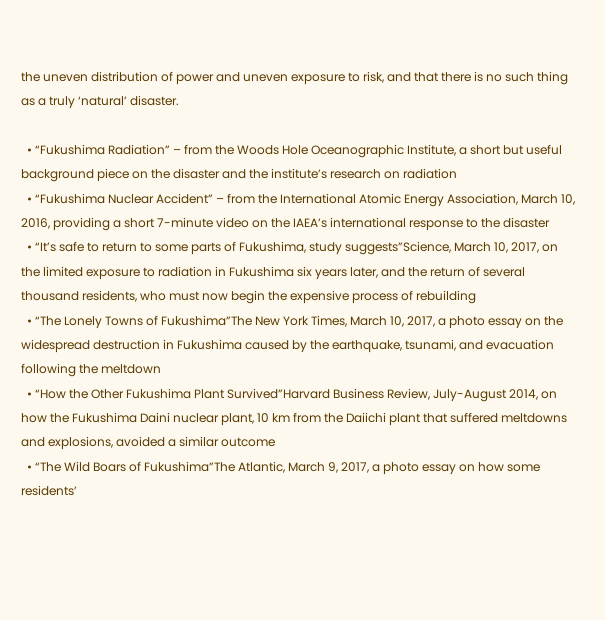the uneven distribution of power and uneven exposure to risk, and that there is no such thing as a truly ‘natural’ disaster.

  • “Fukushima Radiation” – from the Woods Hole Oceanographic Institute, a short but useful background piece on the disaster and the institute’s research on radiation
  • “Fukushima Nuclear Accident” – from the International Atomic Energy Association, March 10, 2016, providing a short 7-minute video on the IAEA’s international response to the disaster
  • “It’s safe to return to some parts of Fukushima, study suggests”Science, March 10, 2017, on the limited exposure to radiation in Fukushima six years later, and the return of several thousand residents, who must now begin the expensive process of rebuilding
  • “The Lonely Towns of Fukushima”The New York Times, March 10, 2017, a photo essay on the widespread destruction in Fukushima caused by the earthquake, tsunami, and evacuation following the meltdown
  • “How the Other Fukushima Plant Survived”Harvard Business Review, July-August 2014, on how the Fukushima Daini nuclear plant, 10 km from the Daiichi plant that suffered meltdowns and explosions, avoided a similar outcome
  • “The Wild Boars of Fukushima”The Atlantic, March 9, 2017, a photo essay on how some residents’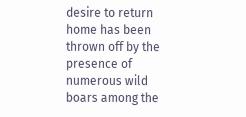desire to return home has been thrown off by the presence of numerous wild boars among the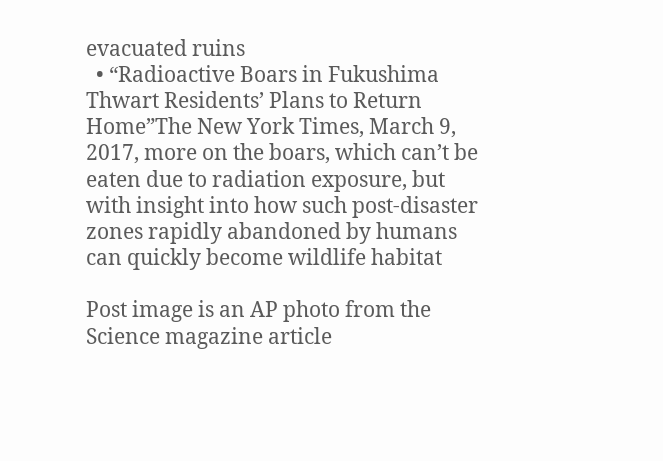evacuated ruins
  • “Radioactive Boars in Fukushima Thwart Residents’ Plans to Return Home”The New York Times, March 9, 2017, more on the boars, which can’t be eaten due to radiation exposure, but with insight into how such post-disaster zones rapidly abandoned by humans can quickly become wildlife habitat

Post image is an AP photo from the Science magazine article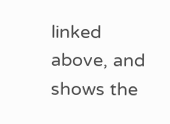linked above, and shows the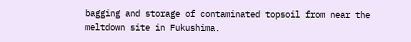bagging and storage of contaminated topsoil from near the meltdown site in Fukushima.